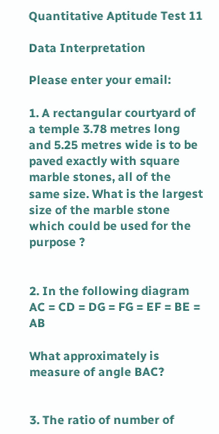Quantitative Aptitude Test 11

Data Interpretation

Please enter your email:

1. A rectangular courtyard of a temple 3.78 metres long and 5.25 metres wide is to be paved exactly with square marble stones, all of the same size. What is the largest size of the marble stone which could be used for the purpose ?


2. In the following diagram AC = CD = DG = FG = EF = BE = AB

What approximately is measure of angle BAC?


3. The ratio of number of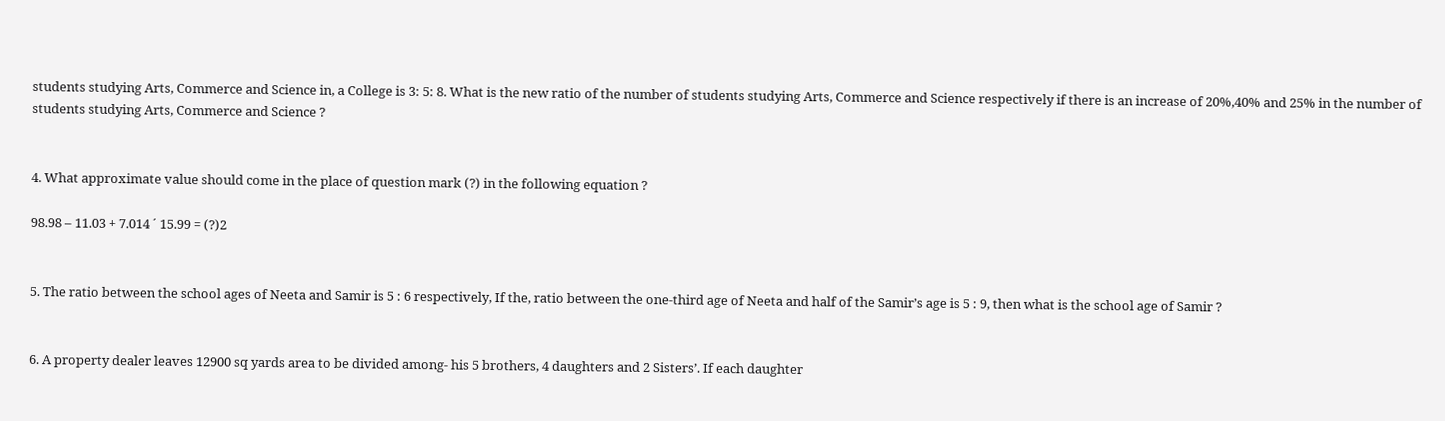students studying Arts, Commerce and Science in, a College is 3: 5: 8. What is the new ratio of the number of students studying Arts, Commerce and Science respectively if there is an increase of 20%,40% and 25% in the number of students studying Arts, Commerce and Science ?


4. What approximate value should come in the place of question mark (?) in the following equation ?

98.98 – 11.03 + 7.014 ´ 15.99 = (?)2


5. The ratio between the school ages of Neeta and Samir is 5 : 6 respectively, If the, ratio between the one-third age of Neeta and half of the Samir’s age is 5 : 9, then what is the school age of Samir ?


6. A property dealer leaves 12900 sq yards area to be divided among- his 5 brothers, 4 daughters and 2 Sisters’. If each daughter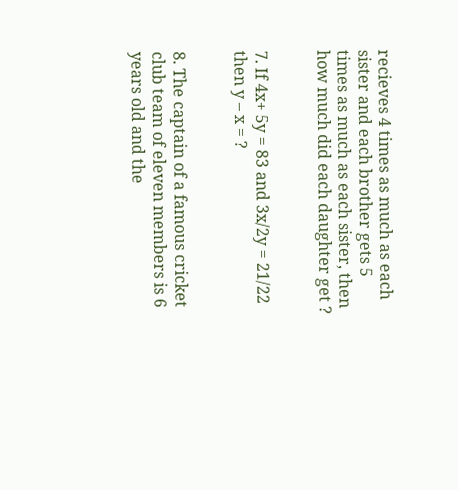recieves 4 times as much as each sister and each brother gets 5 times as much as each sister, then how much did each daughter get ?


7. If 4x+ 5y = 83 and 3x/2y = 21/22 then y – x = ?


8. The captain of a famous cricket club team of eleven members is 6 years old and the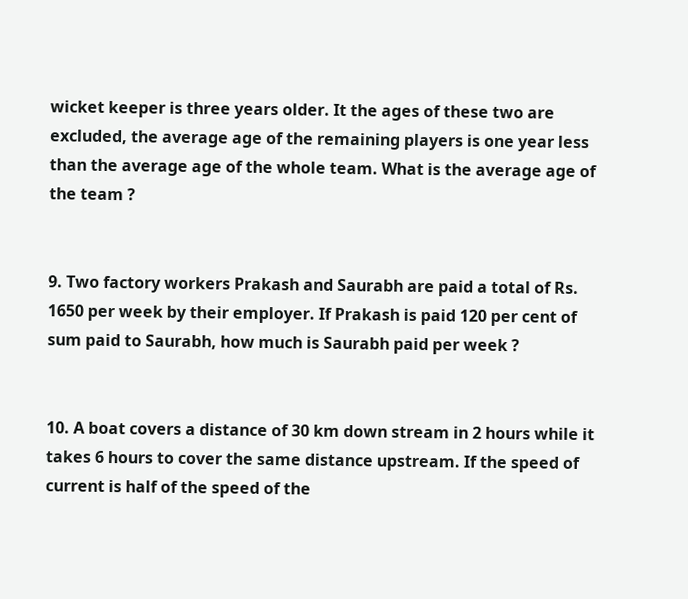wicket keeper is three years older. It the ages of these two are excluded, the average age of the remaining players is one year less than the average age of the whole team. What is the average age of the team ?


9. Two factory workers Prakash and Saurabh are paid a total of Rs. 1650 per week by their employer. If Prakash is paid 120 per cent of sum paid to Saurabh, how much is Saurabh paid per week ?


10. A boat covers a distance of 30 km down stream in 2 hours while it takes 6 hours to cover the same distance upstream. If the speed of current is half of the speed of the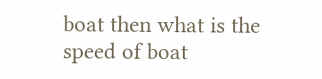boat then what is the speed of boat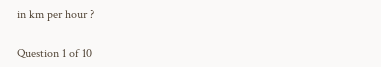in km per hour ?


Question 1 of 10